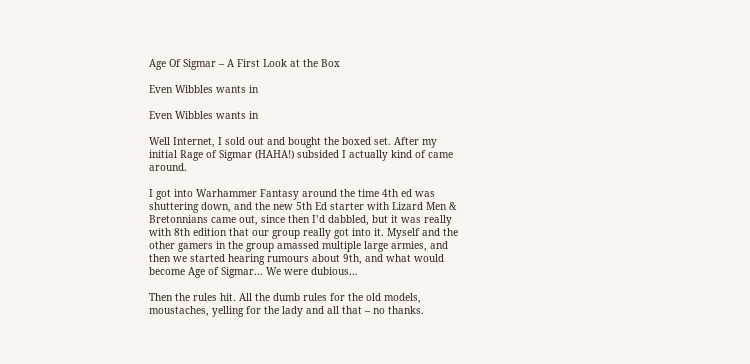Age Of Sigmar – A First Look at the Box

Even Wibbles wants in

Even Wibbles wants in

Well Internet, I sold out and bought the boxed set. After my initial Rage of Sigmar (HAHA!) subsided I actually kind of came around.

I got into Warhammer Fantasy around the time 4th ed was shuttering down, and the new 5th Ed starter with Lizard Men & Bretonnians came out, since then I’d dabbled, but it was really with 8th edition that our group really got into it. Myself and the other gamers in the group amassed multiple large armies, and then we started hearing rumours about 9th, and what would become Age of Sigmar… We were dubious…

Then the rules hit. All the dumb rules for the old models, moustaches, yelling for the lady and all that – no thanks.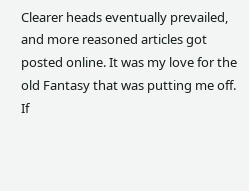Clearer heads eventually prevailed, and more reasoned articles got posted online. It was my love for the old Fantasy that was putting me off. If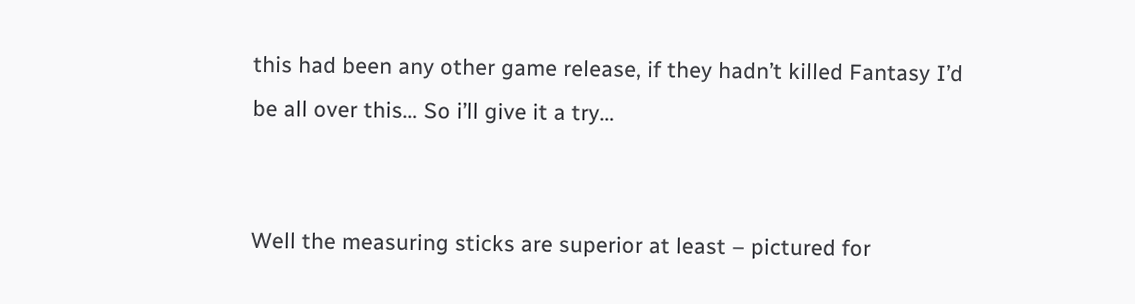this had been any other game release, if they hadn’t killed Fantasy I’d be all over this… So i’ll give it a try…


Well the measuring sticks are superior at least – pictured for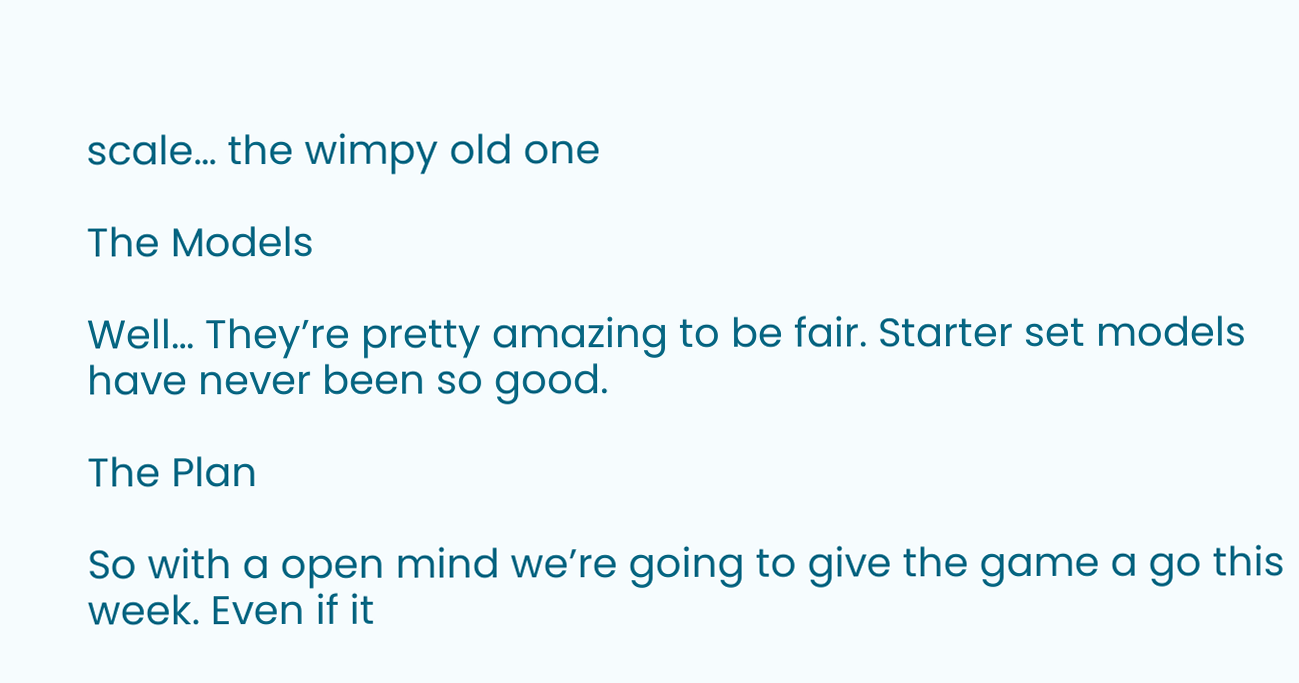scale… the wimpy old one

The Models

Well… They’re pretty amazing to be fair. Starter set models have never been so good.

The Plan

So with a open mind we’re going to give the game a go this week. Even if it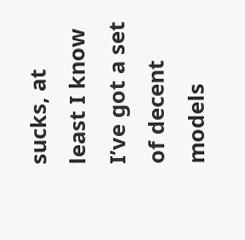sucks, at least I know I’ve got a set of decent models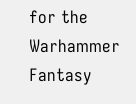for the Warhammer Fantasy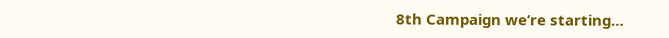8th Campaign we’re starting…